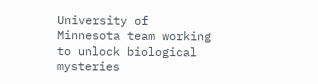University of Minnesota team working to unlock biological mysteries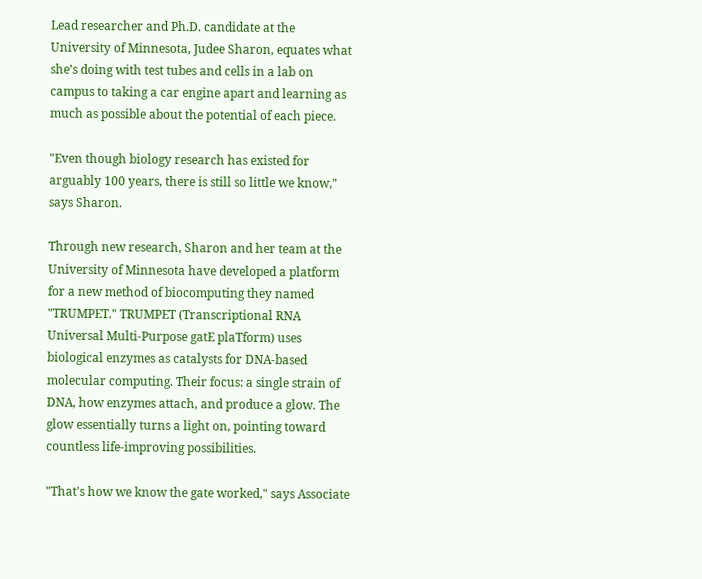Lead researcher and Ph.D. candidate at the University of Minnesota, Judee Sharon, equates what she’s doing with test tubes and cells in a lab on campus to taking a car engine apart and learning as much as possible about the potential of each piece.

"Even though biology research has existed for arguably 100 years, there is still so little we know," says Sharon.

Through new research, Sharon and her team at the University of Minnesota have developed a platform for a new method of biocomputing they named "TRUMPET." TRUMPET (Transcriptional RNA Universal Multi-Purpose gatE plaTform) uses biological enzymes as catalysts for DNA-based molecular computing. Their focus: a single strain of DNA, how enzymes attach, and produce a glow. The glow essentially turns a light on, pointing toward countless life-improving possibilities.

"That's how we know the gate worked," says Associate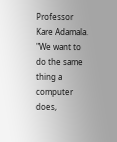Professor Kare Adamala. "We want to do the same thing a computer does,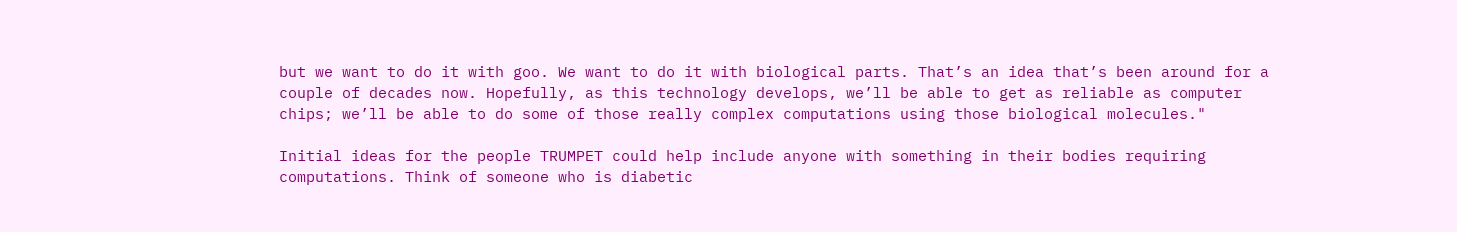but we want to do it with goo. We want to do it with biological parts. That’s an idea that’s been around for a couple of decades now. Hopefully, as this technology develops, we’ll be able to get as reliable as computer chips; we’ll be able to do some of those really complex computations using those biological molecules."

Initial ideas for the people TRUMPET could help include anyone with something in their bodies requiring computations. Think of someone who is diabetic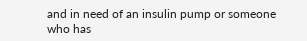and in need of an insulin pump or someone who has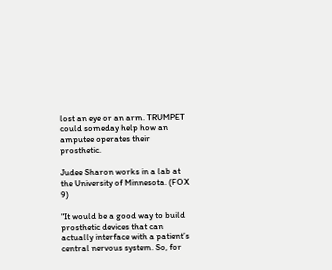lost an eye or an arm. TRUMPET could someday help how an amputee operates their prosthetic.

Judee Sharon works in a lab at the University of Minnesota. (FOX 9)

"It would be a good way to build prosthetic devices that can actually interface with a patient’s central nervous system. So, for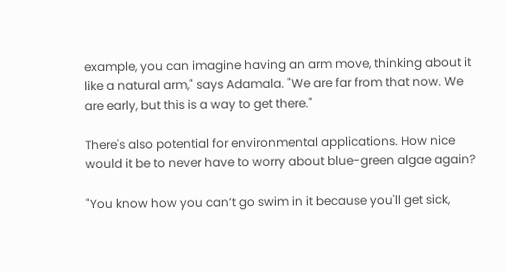example, you can imagine having an arm move, thinking about it like a natural arm," says Adamala. "We are far from that now. We are early, but this is a way to get there."

There's also potential for environmental applications. How nice would it be to never have to worry about blue-green algae again?

"You know how you can’t go swim in it because you'll get sick,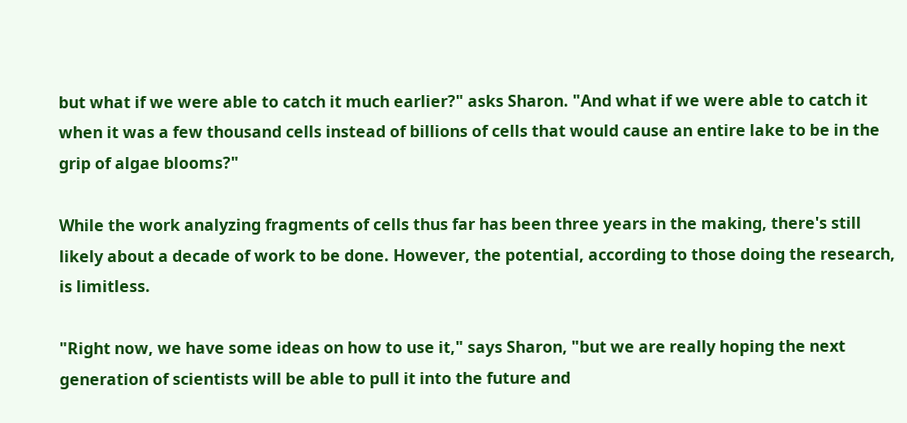but what if we were able to catch it much earlier?" asks Sharon. "And what if we were able to catch it when it was a few thousand cells instead of billions of cells that would cause an entire lake to be in the grip of algae blooms?"

While the work analyzing fragments of cells thus far has been three years in the making, there's still likely about a decade of work to be done. However, the potential, according to those doing the research, is limitless.

"Right now, we have some ideas on how to use it," says Sharon, "but we are really hoping the next generation of scientists will be able to pull it into the future and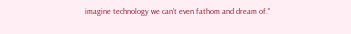imagine technology we can’t even fathom and dream of."